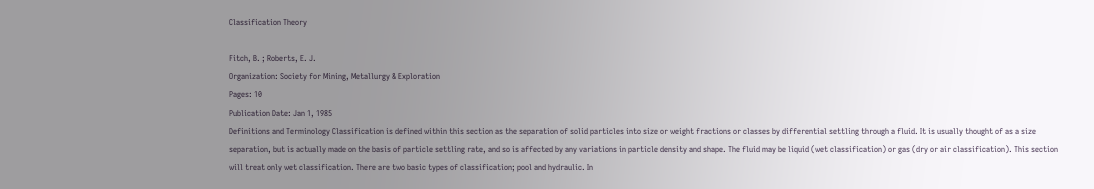Classification Theory

Fitch, B. ; Roberts, E. J.
Organization: Society for Mining, Metallurgy & Exploration
Pages: 10
Publication Date: Jan 1, 1985
Definitions and Terminology Classification is defined within this section as the separation of solid particles into size or weight fractions or classes by differential settling through a fluid. It is usually thought of as a size separation, but is actually made on the basis of particle settling rate, and so is affected by any variations in particle density and shape. The fluid may be liquid (wet classification) or gas (dry or air classification). This section will treat only wet classification. There are two basic types of classification; pool and hydraulic. In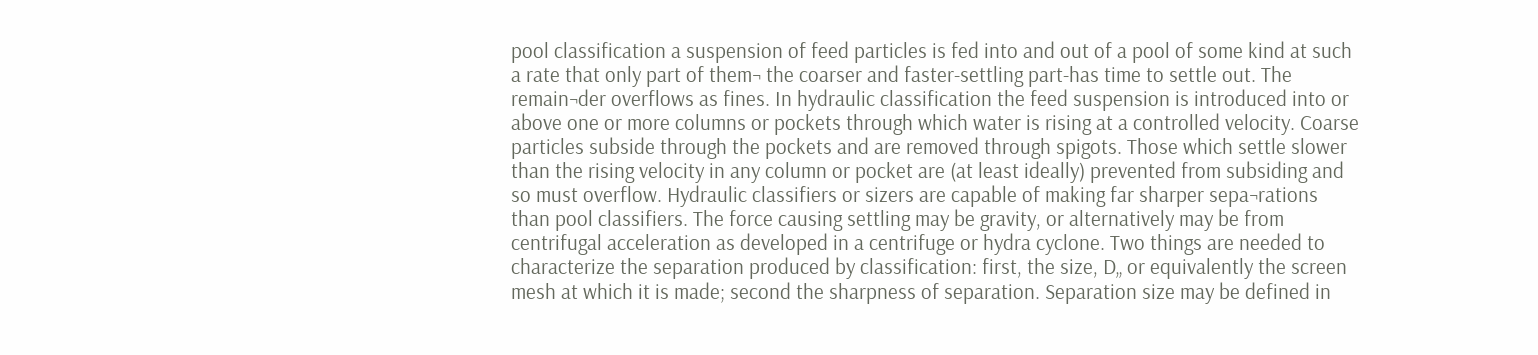pool classification a suspension of feed particles is fed into and out of a pool of some kind at such a rate that only part of them¬ the coarser and faster-settling part-has time to settle out. The remain¬der overflows as fines. In hydraulic classification the feed suspension is introduced into or above one or more columns or pockets through which water is rising at a controlled velocity. Coarse particles subside through the pockets and are removed through spigots. Those which settle slower than the rising velocity in any column or pocket are (at least ideally) prevented from subsiding and so must overflow. Hydraulic classifiers or sizers are capable of making far sharper sepa¬rations than pool classifiers. The force causing settling may be gravity, or alternatively may be from centrifugal acceleration as developed in a centrifuge or hydra cyclone. Two things are needed to characterize the separation produced by classification: first, the size, D„ or equivalently the screen mesh at which it is made; second the sharpness of separation. Separation size may be defined in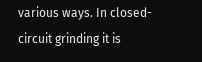various ways. In closed-circuit grinding it is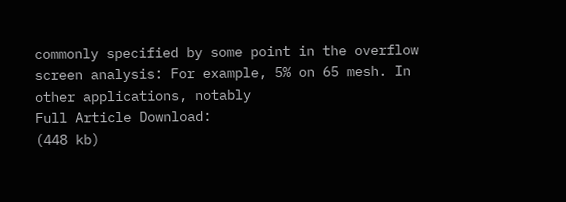commonly specified by some point in the overflow screen analysis: For example, 5% on 65 mesh. In other applications, notably
Full Article Download:
(448 kb)